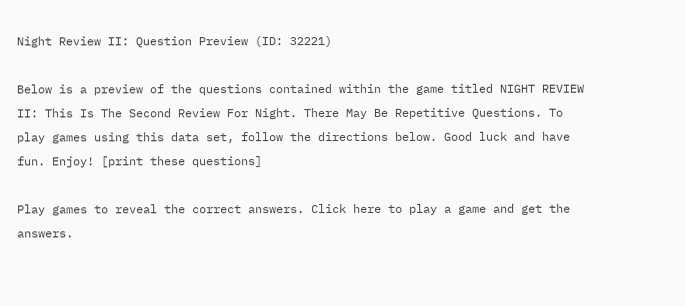Night Review II: Question Preview (ID: 32221)

Below is a preview of the questions contained within the game titled NIGHT REVIEW II: This Is The Second Review For Night. There May Be Repetitive Questions. To play games using this data set, follow the directions below. Good luck and have fun. Enjoy! [print these questions]

Play games to reveal the correct answers. Click here to play a game and get the answers.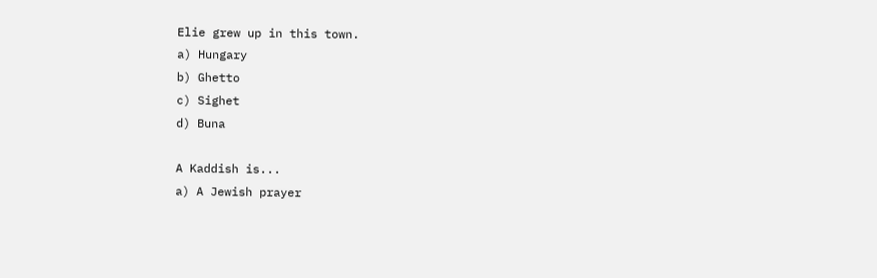Elie grew up in this town.
a) Hungary
b) Ghetto
c) Sighet
d) Buna

A Kaddish is...
a) A Jewish prayer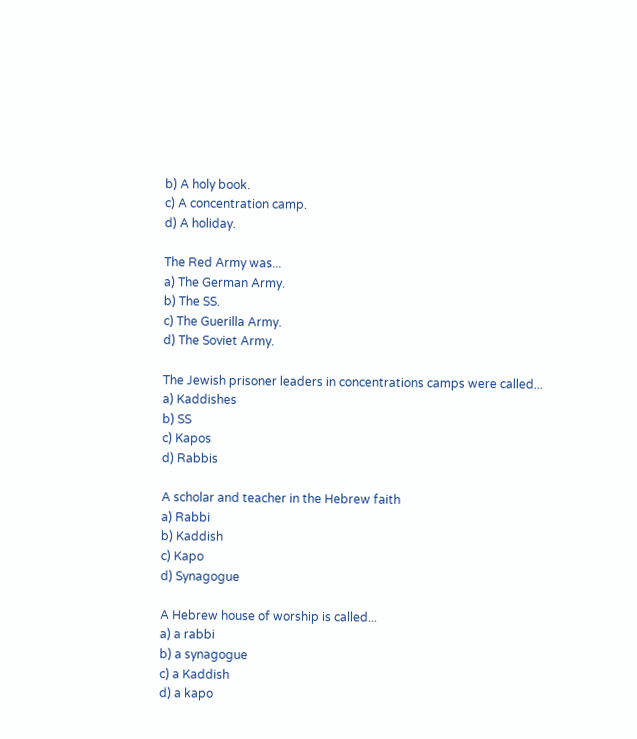b) A holy book.
c) A concentration camp.
d) A holiday.

The Red Army was...
a) The German Army.
b) The SS.
c) The Guerilla Army.
d) The Soviet Army.

The Jewish prisoner leaders in concentrations camps were called...
a) Kaddishes
b) SS
c) Kapos
d) Rabbis

A scholar and teacher in the Hebrew faith
a) Rabbi
b) Kaddish
c) Kapo
d) Synagogue

A Hebrew house of worship is called...
a) a rabbi
b) a synagogue
c) a Kaddish
d) a kapo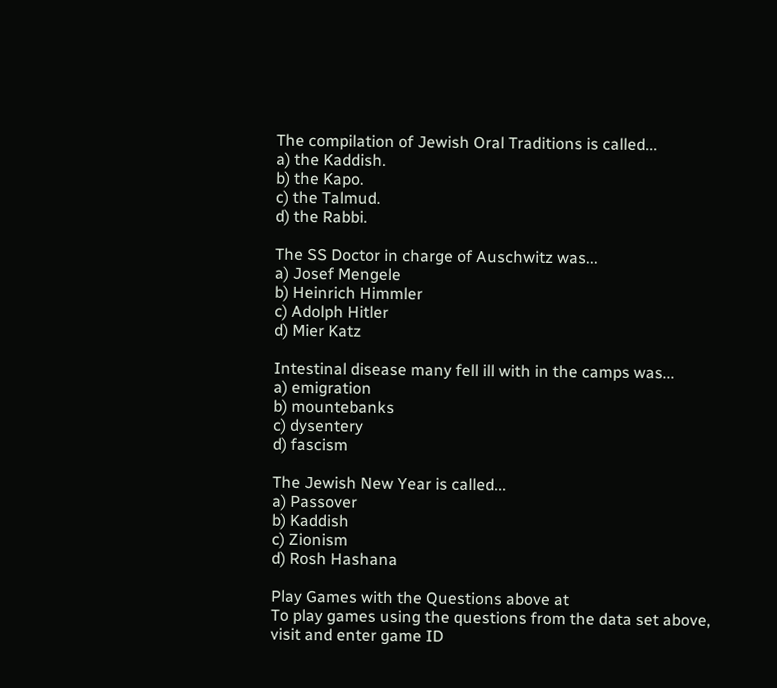The compilation of Jewish Oral Traditions is called...
a) the Kaddish.
b) the Kapo.
c) the Talmud.
d) the Rabbi.

The SS Doctor in charge of Auschwitz was...
a) Josef Mengele
b) Heinrich Himmler
c) Adolph Hitler
d) Mier Katz

Intestinal disease many fell ill with in the camps was...
a) emigration
b) mountebanks
c) dysentery
d) fascism

The Jewish New Year is called...
a) Passover
b) Kaddish
c) Zionism
d) Rosh Hashana

Play Games with the Questions above at
To play games using the questions from the data set above, visit and enter game ID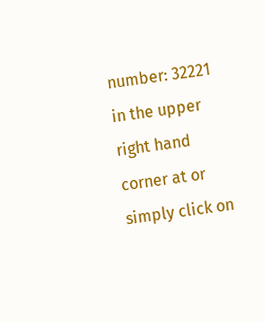number: 32221 in the upper right hand corner at or simply click on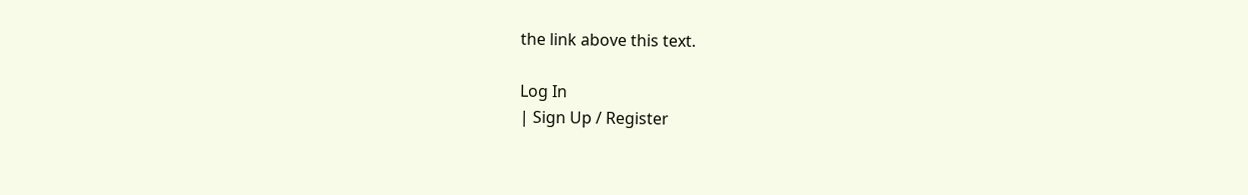the link above this text.

Log In
| Sign Up / Register